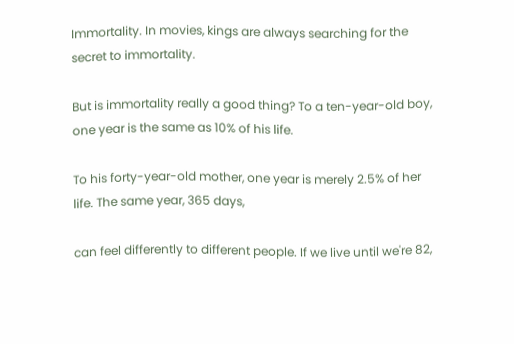Immortality. In movies, kings are always searching for the secret to immortality.

But is immortality really a good thing? To a ten-year-old boy, one year is the same as 10% of his life.

To his forty-year-old mother, one year is merely 2.5% of her life. The same year, 365 days,

can feel differently to different people. If we live until we're 82,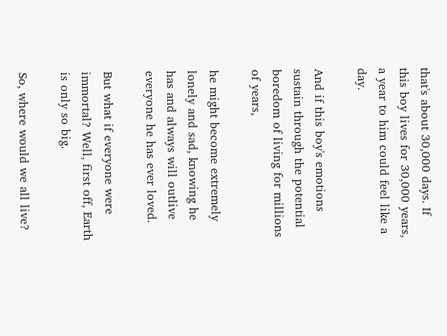that's about 30,000 days. If this boy lives for 30,000 years, a year to him could feel like a day.

And if this boy's emotions sustain through the potential boredom of living for millions of years,

he might become extremely lonely and sad, knowing he has and always will outlive everyone he has ever loved.

But what if everyone were immortal? Well, first off, Earth is only so big.

So, where would we all live?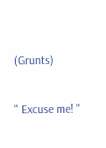(Grunts)

" Excuse me! "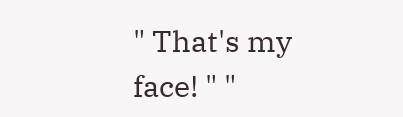" That's my face! " "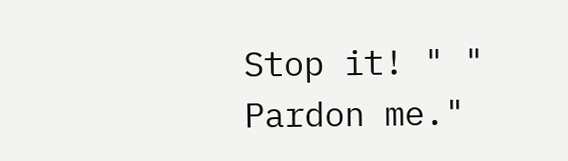Stop it! " " Pardon me."